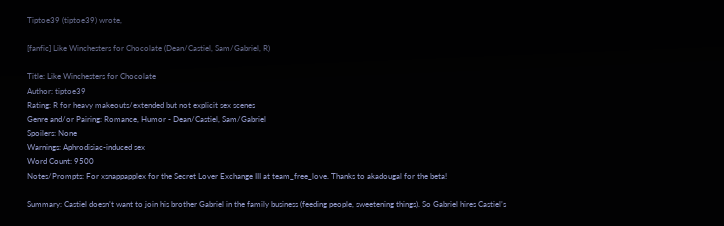Tiptoe39 (tiptoe39) wrote,

[fanfic] Like Winchesters for Chocolate (Dean/Castiel, Sam/Gabriel, R)

Title: Like Winchesters for Chocolate
Author: tiptoe39
Rating: R for heavy makeouts/extended but not explicit sex scenes
Genre and/or Pairing: Romance, Humor - Dean/Castiel, Sam/Gabriel
Spoilers: None
Warnings: Aphrodisiac-induced sex
Word Count: 9500
Notes/Prompts: For xsnappapplex for the Secret Lover Exchange III at team_free_love. Thanks to akadougal for the beta!

Summary: Castiel doesn’t want to join his brother Gabriel in the family business (feeding people, sweetening things). So Gabriel hires Castiel’s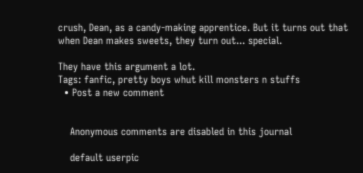crush, Dean, as a candy-making apprentice. But it turns out that when Dean makes sweets, they turn out... special.

They have this argument a lot.
Tags: fanfic, pretty boys whut kill monsters n stuffs
  • Post a new comment


    Anonymous comments are disabled in this journal

    default userpic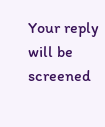Your reply will be screened